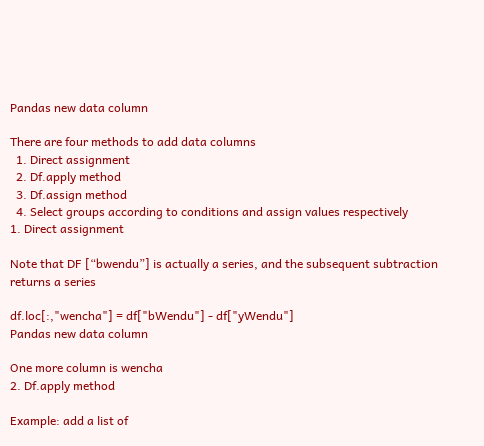Pandas new data column

There are four methods to add data columns
  1. Direct assignment
  2. Df.apply method
  3. Df.assign method
  4. Select groups according to conditions and assign values respectively
1. Direct assignment

Note that DF [“bwendu”] is actually a series, and the subsequent subtraction returns a series

df.loc[:,"wencha"] = df["bWendu"] - df["yWendu"]
Pandas new data column

One more column is wencha
2. Df.apply method

Example: add a list of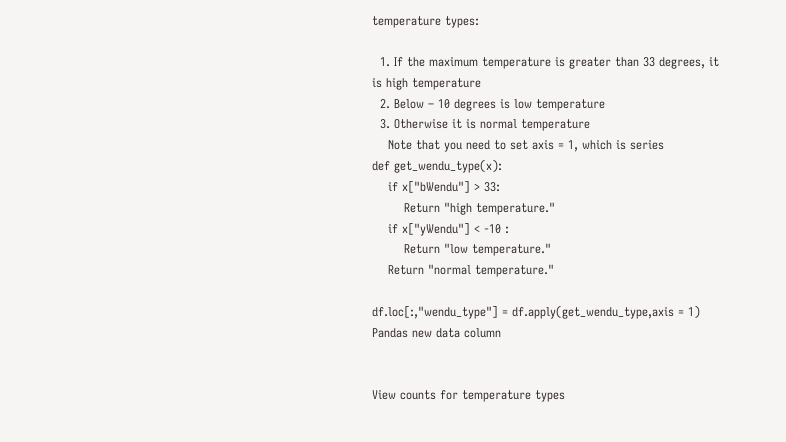temperature types:

  1. If the maximum temperature is greater than 33 degrees, it is high temperature
  2. Below – 10 degrees is low temperature
  3. Otherwise it is normal temperature
    Note that you need to set axis = 1, which is series
def get_wendu_type(x):
    if x["bWendu"] > 33:
        Return "high temperature."
    if x["yWendu"] < -10 :
        Return "low temperature."
    Return "normal temperature."

df.loc[:,"wendu_type"] = df.apply(get_wendu_type,axis = 1)
Pandas new data column


View counts for temperature types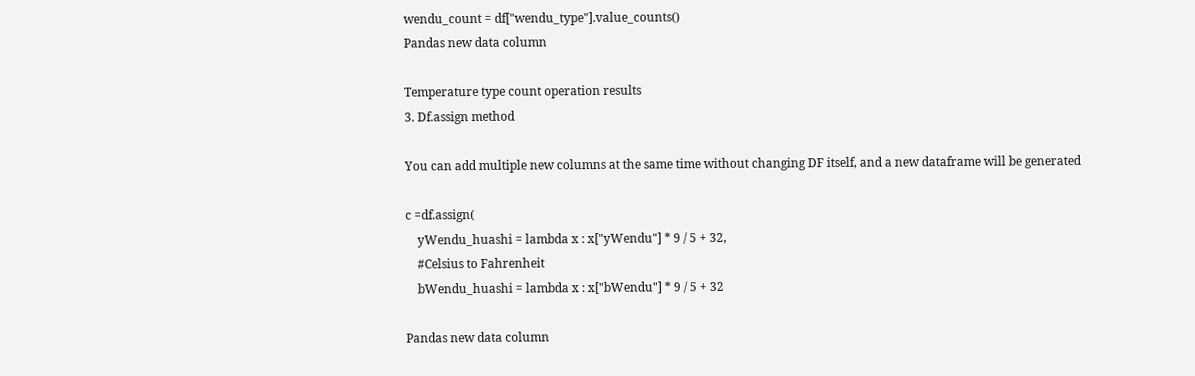wendu_count = df["wendu_type"].value_counts()
Pandas new data column

Temperature type count operation results
3. Df.assign method

You can add multiple new columns at the same time without changing DF itself, and a new dataframe will be generated

c =df.assign(
    yWendu_huashi = lambda x : x["yWendu"] * 9 / 5 + 32,
    #Celsius to Fahrenheit
    bWendu_huashi = lambda x : x["bWendu"] * 9 / 5 + 32

Pandas new data column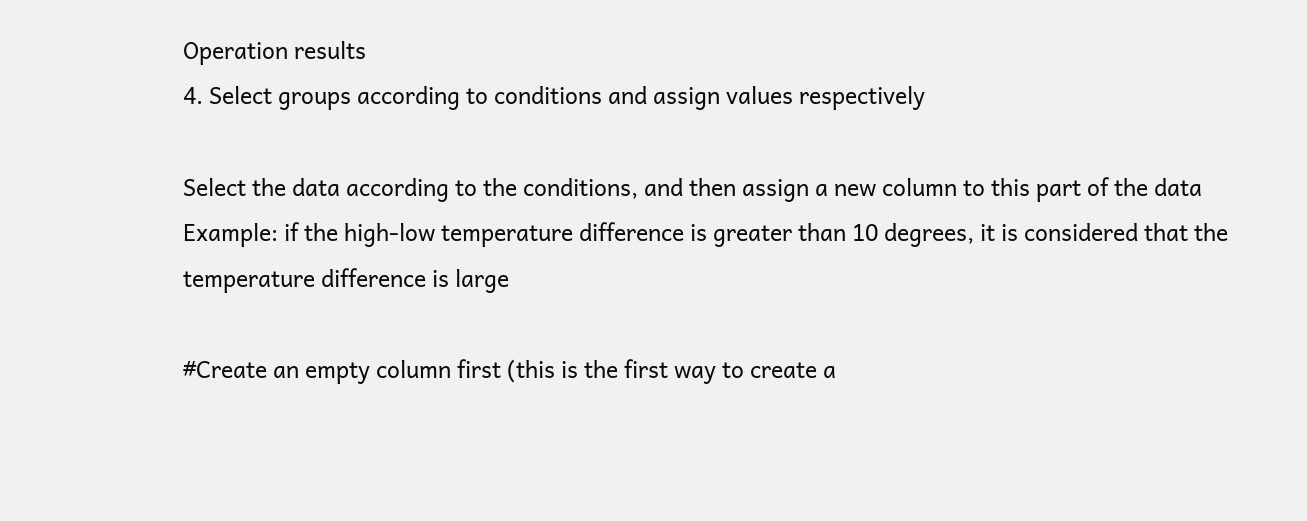Operation results
4. Select groups according to conditions and assign values respectively

Select the data according to the conditions, and then assign a new column to this part of the data
Example: if the high-low temperature difference is greater than 10 degrees, it is considered that the temperature difference is large

#Create an empty column first (this is the first way to create a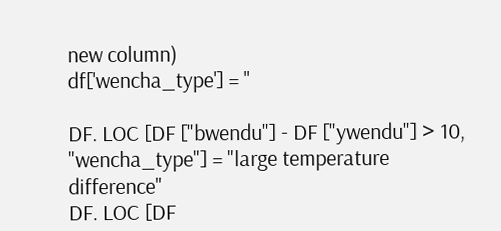new column)
df['wencha_type'] = ''

DF. LOC [DF ["bwendu"] - DF ["ywendu"] > 10, "wencha_type"] = "large temperature difference"
DF. LOC [DF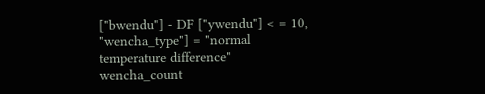["bwendu"] - DF ["ywendu"] < = 10, "wencha_type"] = "normal temperature difference"
wencha_count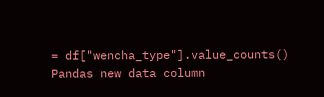= df["wencha_type"].value_counts()
Pandas new data column